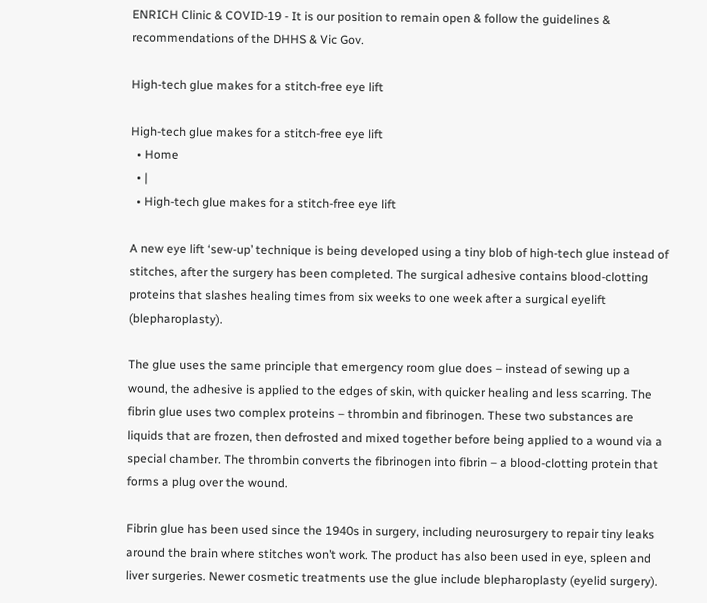ENRICH Clinic & COVID-19 - It is our position to remain open & follow the guidelines & recommendations of the DHHS & Vic Gov.

High-tech glue makes for a stitch-free eye lift

High-tech glue makes for a stitch-free eye lift
  • Home
  • |
  • High-tech glue makes for a stitch-free eye lift

A new eye lift ‘sew-up’ technique is being developed using a tiny blob of high-tech glue instead of stitches, after the surgery has been completed. The surgical adhesive contains blood-clotting proteins that slashes healing times from six weeks to one week after a surgical eyelift (blepharoplasty).

The glue uses the same principle that emergency room glue does – instead of sewing up a wound, the adhesive is applied to the edges of skin, with quicker healing and less scarring. The fibrin glue uses two complex proteins – thrombin and fibrinogen. These two substances are liquids that are frozen, then defrosted and mixed together before being applied to a wound via a special chamber. The thrombin converts the fibrinogen into fibrin – a blood-clotting protein that forms a plug over the wound.

Fibrin glue has been used since the 1940s in surgery, including neurosurgery to repair tiny leaks around the brain where stitches won’t work. The product has also been used in eye, spleen and liver surgeries. Newer cosmetic treatments use the glue include blepharoplasty (eyelid surgery).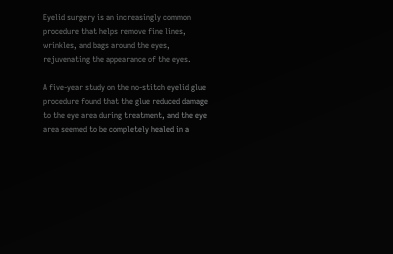Eyelid surgery is an increasingly common procedure that helps remove fine lines, wrinkles, and bags around the eyes, rejuvenating the appearance of the eyes.

A five-year study on the no-stitch eyelid glue procedure found that the glue reduced damage to the eye area during treatment, and the eye area seemed to be completely healed in a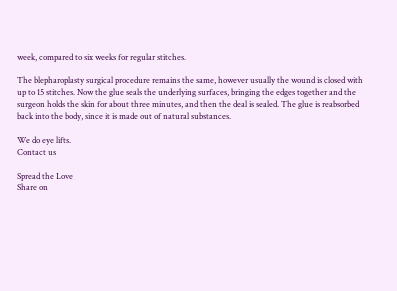week, compared to six weeks for regular stitches.

The blepharoplasty surgical procedure remains the same, however usually the wound is closed with up to 15 stitches. Now the glue seals the underlying surfaces, bringing the edges together and the surgeon holds the skin for about three minutes, and then the deal is sealed. The glue is reabsorbed back into the body, since it is made out of natural substances.

We do eye lifts.
Contact us

Spread the Love
Share on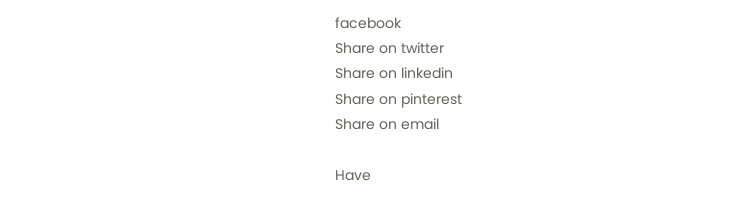facebook
Share on twitter
Share on linkedin
Share on pinterest
Share on email

Have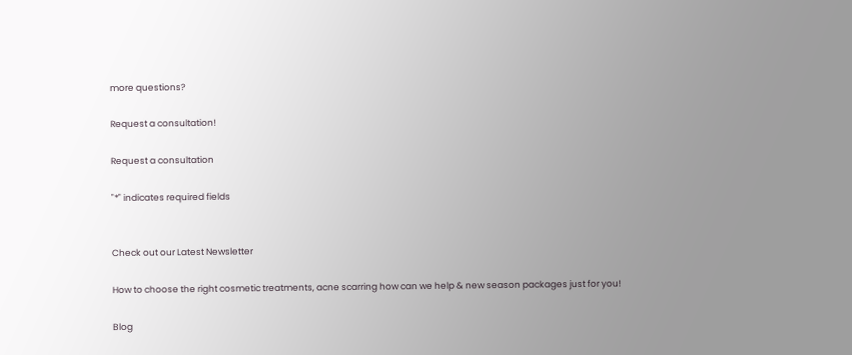more questions?

Request a consultation!

Request a consultation

"*" indicates required fields


Check out our Latest Newsletter

How to choose the right cosmetic treatments, acne scarring how can we help & new season packages just for you!

Blog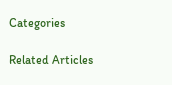Categories

Related Articles